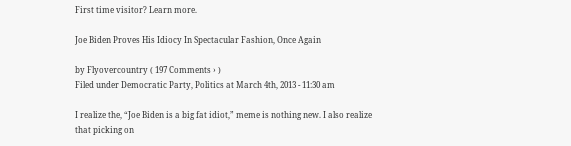First time visitor? Learn more.

Joe Biden Proves His Idiocy In Spectacular Fashion, Once Again

by Flyovercountry ( 197 Comments › )
Filed under Democratic Party, Politics at March 4th, 2013 - 11:30 am

I realize the, “Joe Biden is a big fat idiot,” meme is nothing new. I also realize that picking on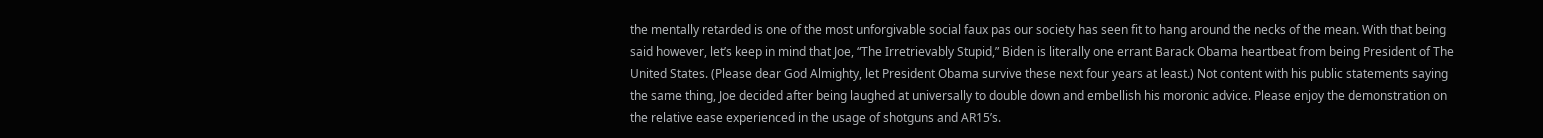the mentally retarded is one of the most unforgivable social faux pas our society has seen fit to hang around the necks of the mean. With that being said however, let’s keep in mind that Joe, “The Irretrievably Stupid,” Biden is literally one errant Barack Obama heartbeat from being President of The United States. (Please dear God Almighty, let President Obama survive these next four years at least.) Not content with his public statements saying the same thing, Joe decided after being laughed at universally to double down and embellish his moronic advice. Please enjoy the demonstration on the relative ease experienced in the usage of shotguns and AR15’s.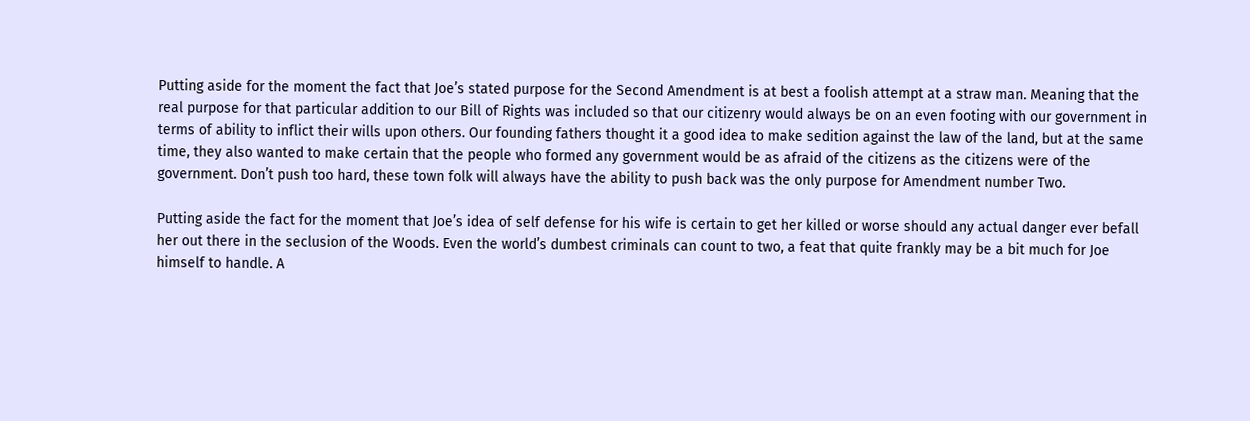Putting aside for the moment the fact that Joe’s stated purpose for the Second Amendment is at best a foolish attempt at a straw man. Meaning that the real purpose for that particular addition to our Bill of Rights was included so that our citizenry would always be on an even footing with our government in terms of ability to inflict their wills upon others. Our founding fathers thought it a good idea to make sedition against the law of the land, but at the same time, they also wanted to make certain that the people who formed any government would be as afraid of the citizens as the citizens were of the government. Don’t push too hard, these town folk will always have the ability to push back was the only purpose for Amendment number Two.

Putting aside the fact for the moment that Joe’s idea of self defense for his wife is certain to get her killed or worse should any actual danger ever befall her out there in the seclusion of the Woods. Even the world’s dumbest criminals can count to two, a feat that quite frankly may be a bit much for Joe himself to handle. A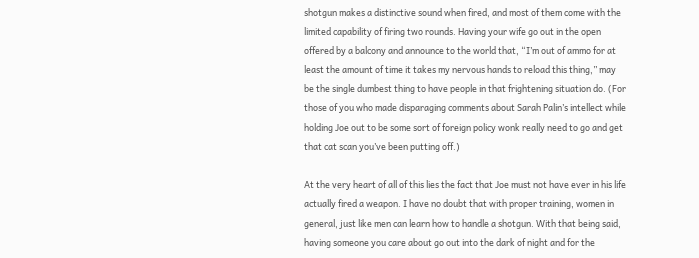shotgun makes a distinctive sound when fired, and most of them come with the limited capability of firing two rounds. Having your wife go out in the open offered by a balcony and announce to the world that, “I’m out of ammo for at least the amount of time it takes my nervous hands to reload this thing,” may be the single dumbest thing to have people in that frightening situation do. (For those of you who made disparaging comments about Sarah Palin’s intellect while holding Joe out to be some sort of foreign policy wonk really need to go and get that cat scan you’ve been putting off.)

At the very heart of all of this lies the fact that Joe must not have ever in his life actually fired a weapon. I have no doubt that with proper training, women in general, just like men can learn how to handle a shotgun. With that being said, having someone you care about go out into the dark of night and for the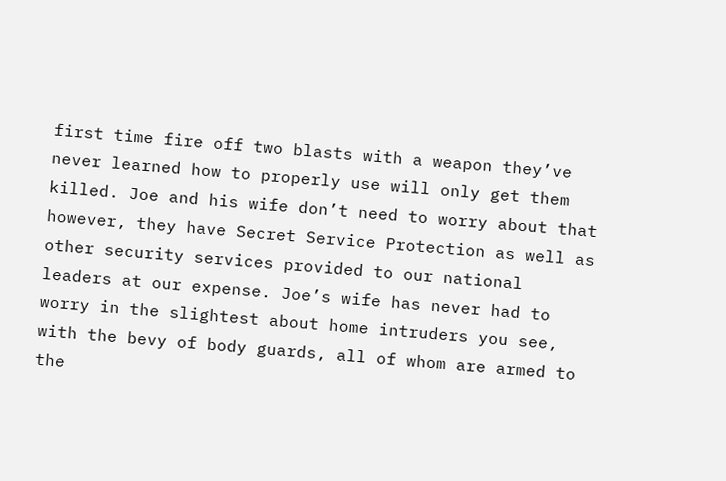first time fire off two blasts with a weapon they’ve never learned how to properly use will only get them killed. Joe and his wife don’t need to worry about that however, they have Secret Service Protection as well as other security services provided to our national leaders at our expense. Joe’s wife has never had to worry in the slightest about home intruders you see, with the bevy of body guards, all of whom are armed to the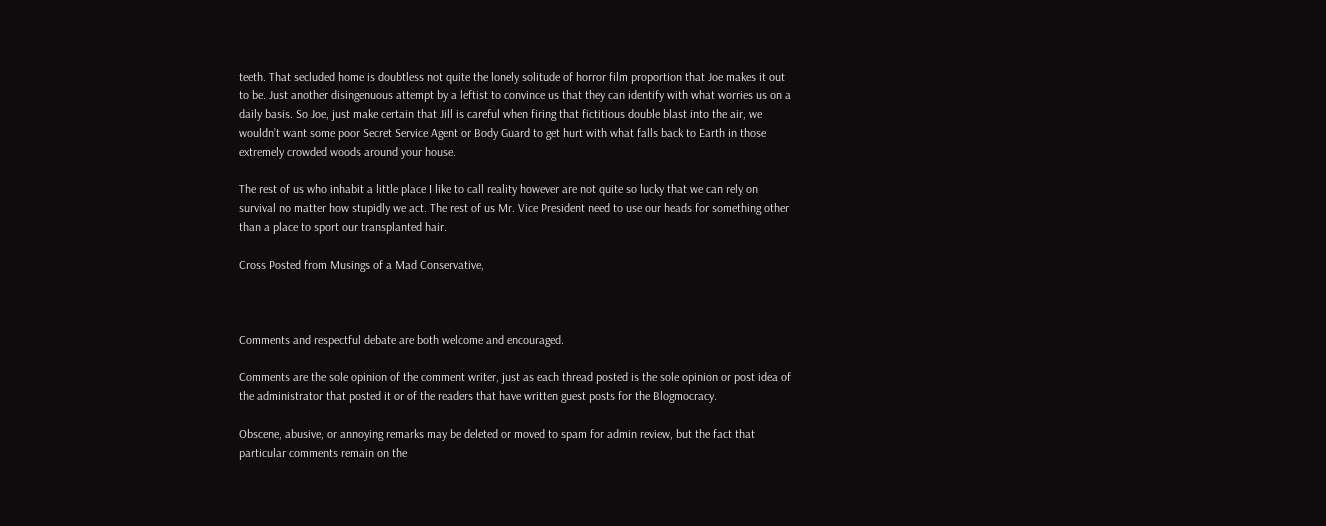teeth. That secluded home is doubtless not quite the lonely solitude of horror film proportion that Joe makes it out to be. Just another disingenuous attempt by a leftist to convince us that they can identify with what worries us on a daily basis. So Joe, just make certain that Jill is careful when firing that fictitious double blast into the air, we wouldn’t want some poor Secret Service Agent or Body Guard to get hurt with what falls back to Earth in those extremely crowded woods around your house.

The rest of us who inhabit a little place I like to call reality however are not quite so lucky that we can rely on survival no matter how stupidly we act. The rest of us Mr. Vice President need to use our heads for something other than a place to sport our transplanted hair.

Cross Posted from Musings of a Mad Conservative,



Comments and respectful debate are both welcome and encouraged.

Comments are the sole opinion of the comment writer, just as each thread posted is the sole opinion or post idea of the administrator that posted it or of the readers that have written guest posts for the Blogmocracy.

Obscene, abusive, or annoying remarks may be deleted or moved to spam for admin review, but the fact that particular comments remain on the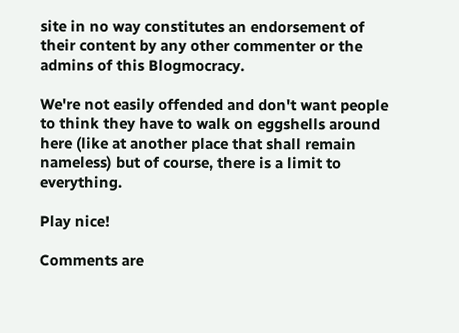site in no way constitutes an endorsement of their content by any other commenter or the admins of this Blogmocracy.

We're not easily offended and don't want people to think they have to walk on eggshells around here (like at another place that shall remain nameless) but of course, there is a limit to everything.

Play nice!

Comments are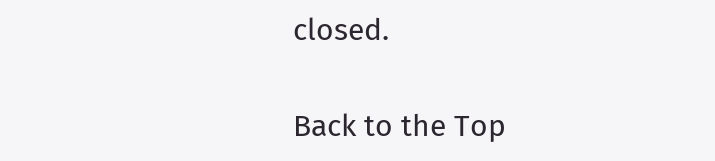closed.

Back to the Top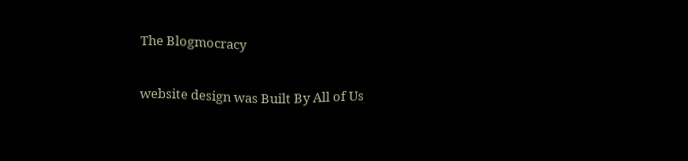The Blogmocracy

website design was Built By All of Us